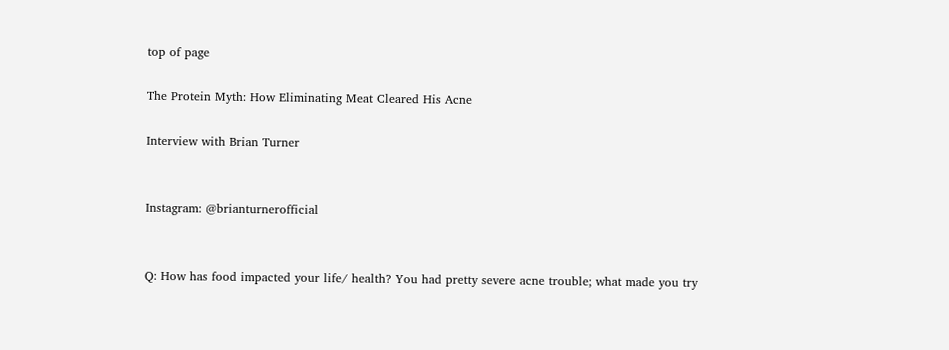top of page

The Protein Myth: How Eliminating Meat Cleared His Acne

Interview with Brian Turner


Instagram: @brianturnerofficial


Q: How has food impacted your life/ health? You had pretty severe acne trouble; what made you try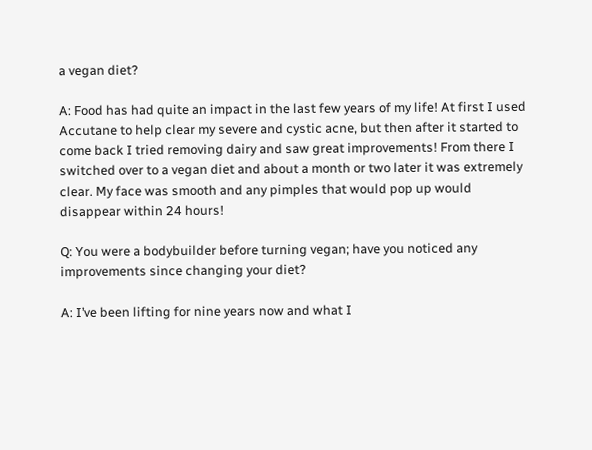a vegan diet?

A: Food has had quite an impact in the last few years of my life! At first I used Accutane to help clear my severe and cystic acne, but then after it started to come back I tried removing dairy and saw great improvements! From there I switched over to a vegan diet and about a month or two later it was extremely clear. My face was smooth and any pimples that would pop up would disappear within 24 hours!

Q: You were a bodybuilder before turning vegan; have you noticed any improvements since changing your diet?

A: I’ve been lifting for nine years now and what I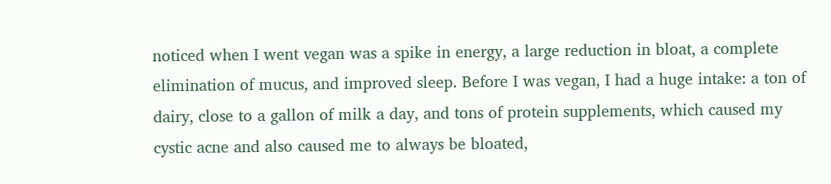noticed when I went vegan was a spike in energy, a large reduction in bloat, a complete elimination of mucus, and improved sleep. Before I was vegan, I had a huge intake: a ton of dairy, close to a gallon of milk a day, and tons of protein supplements, which caused my cystic acne and also caused me to always be bloated,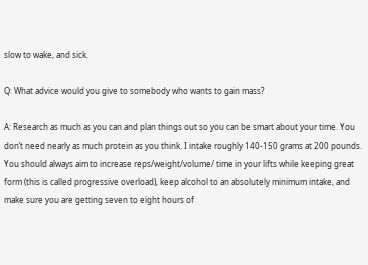slow to wake, and sick.

Q: What advice would you give to somebody who wants to gain mass?

A: Research as much as you can and plan things out so you can be smart about your time. You don’t need nearly as much protein as you think. I intake roughly 140-150 grams at 200 pounds. You should always aim to increase reps/weight/volume/ time in your lifts while keeping great form (this is called progressive overload), keep alcohol to an absolutely minimum intake, and make sure you are getting seven to eight hours of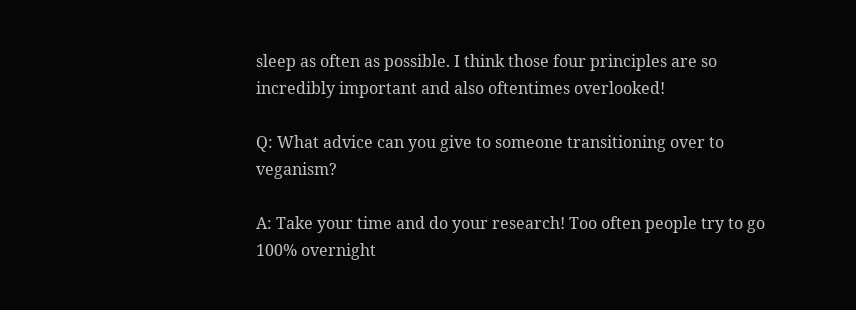sleep as often as possible. I think those four principles are so incredibly important and also oftentimes overlooked!

Q: What advice can you give to someone transitioning over to veganism?

A: Take your time and do your research! Too often people try to go 100% overnight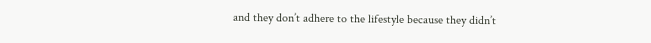and they don’t adhere to the lifestyle because they didn’t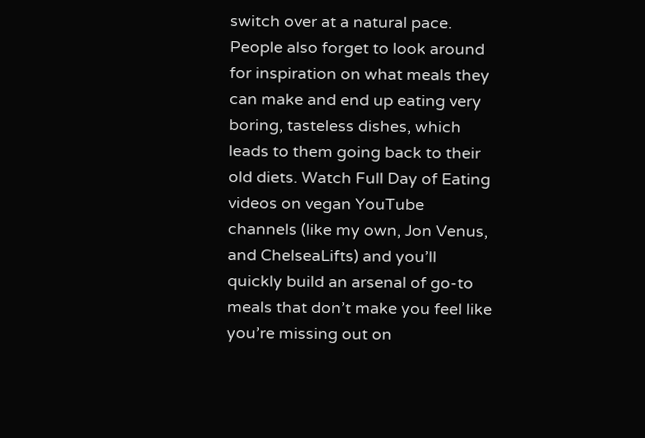switch over at a natural pace. People also forget to look around for inspiration on what meals they can make and end up eating very boring, tasteless dishes, which leads to them going back to their old diets. Watch Full Day of Eating videos on vegan YouTube channels (like my own, Jon Venus, and ChelseaLifts) and you’ll quickly build an arsenal of go-to meals that don’t make you feel like you’re missing out on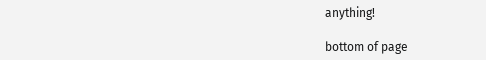anything!

bottom of page